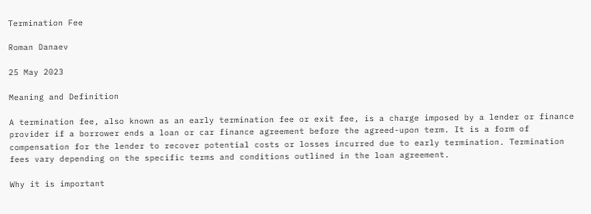Termination Fee

Roman Danaev

25 May 2023

Meaning and Definition

A termination fee, also known as an early termination fee or exit fee, is a charge imposed by a lender or finance provider if a borrower ends a loan or car finance agreement before the agreed-upon term. It is a form of compensation for the lender to recover potential costs or losses incurred due to early termination. Termination fees vary depending on the specific terms and conditions outlined in the loan agreement.

Why it is important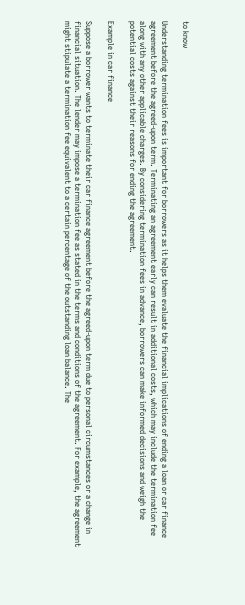to know

Understanding termination fees is important for borrowers as it helps them evaluate the financial implications of ending a loan or car finance agreement before the agreed-upon term. Terminating an agreement early can result in additional costs, which may include the termination fee along with any other applicable charges. By considering termination fees in advance, borrowers can make informed decisions and weigh the potential costs against their reasons for ending the agreement.

Example in car finance

Suppose a borrower wants to terminate their car finance agreement before the agreed-upon term due to personal circumstances or a change in financial situation. The lender may impose a termination fee as stated in the terms and conditions of the agreement. For example, the agreement might stipulate a termination fee equivalent to a certain percentage of the outstanding loan balance. The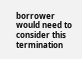borrower would need to consider this termination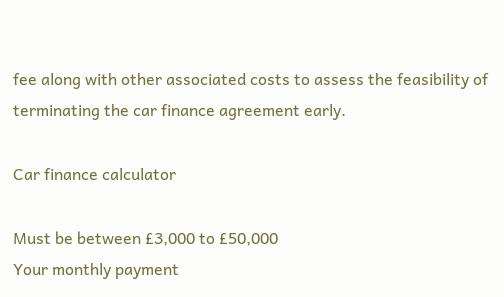fee along with other associated costs to assess the feasibility of terminating the car finance agreement early.

Car finance calculator

Must be between £3,000 to £50,000
Your monthly payment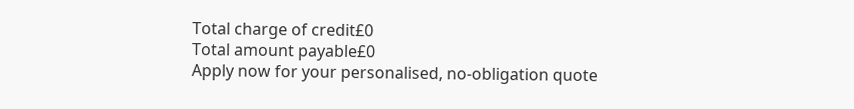Total charge of credit£0
Total amount payable£0
Apply now for your personalised, no-obligation quote